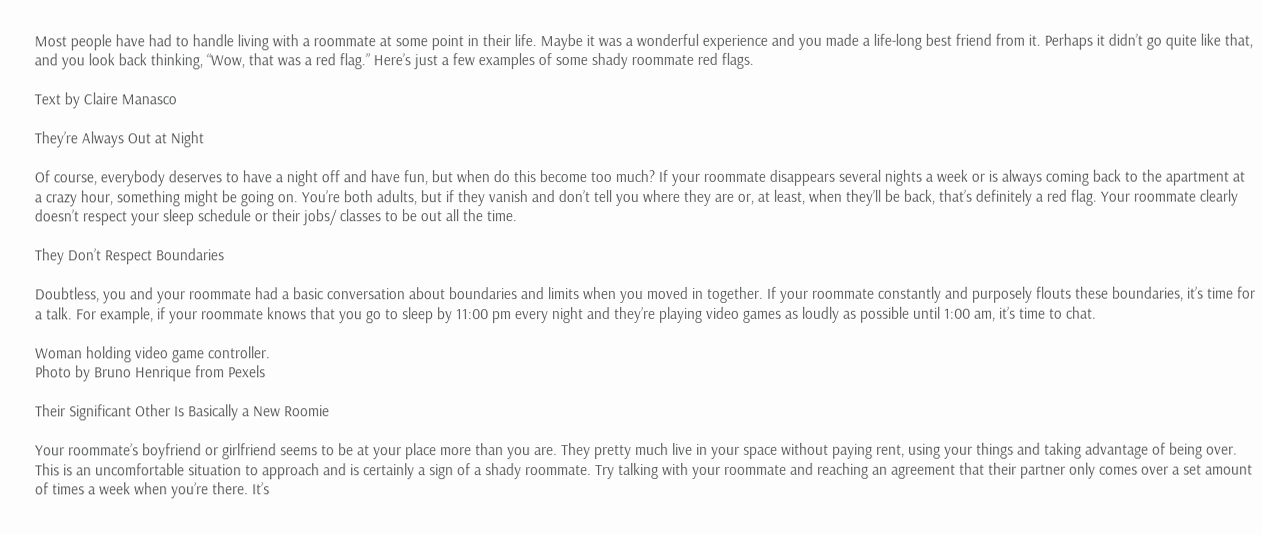Most people have had to handle living with a roommate at some point in their life. Maybe it was a wonderful experience and you made a life-long best friend from it. Perhaps it didn’t go quite like that, and you look back thinking, “Wow, that was a red flag.” Here’s just a few examples of some shady roommate red flags.

Text by Claire Manasco

They’re Always Out at Night

Of course, everybody deserves to have a night off and have fun, but when do this become too much? If your roommate disappears several nights a week or is always coming back to the apartment at a crazy hour, something might be going on. You’re both adults, but if they vanish and don’t tell you where they are or, at least, when they’ll be back, that’s definitely a red flag. Your roommate clearly doesn’t respect your sleep schedule or their jobs/ classes to be out all the time.

They Don’t Respect Boundaries

Doubtless, you and your roommate had a basic conversation about boundaries and limits when you moved in together. If your roommate constantly and purposely flouts these boundaries, it’s time for a talk. For example, if your roommate knows that you go to sleep by 11:00 pm every night and they’re playing video games as loudly as possible until 1:00 am, it’s time to chat.

Woman holding video game controller.
Photo by Bruno Henrique from Pexels

Their Significant Other Is Basically a New Roomie

Your roommate’s boyfriend or girlfriend seems to be at your place more than you are. They pretty much live in your space without paying rent, using your things and taking advantage of being over. This is an uncomfortable situation to approach and is certainly a sign of a shady roommate. Try talking with your roommate and reaching an agreement that their partner only comes over a set amount of times a week when you’re there. It’s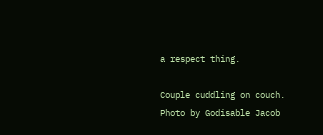a respect thing.

Couple cuddling on couch.
Photo by Godisable Jacob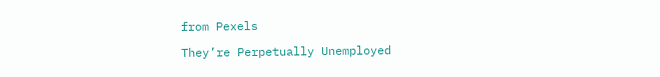from Pexels

They’re Perpetually Unemployed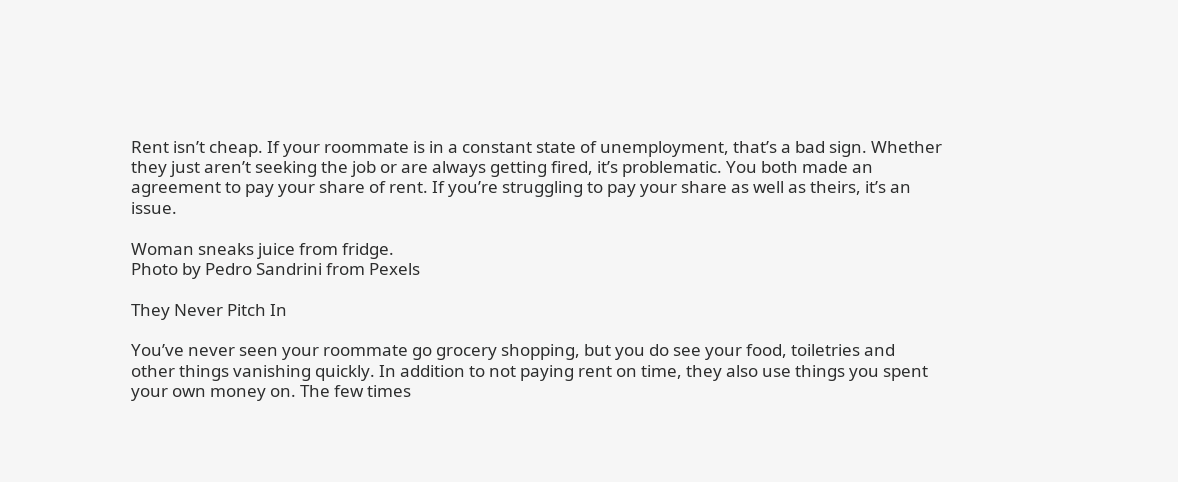Rent isn’t cheap. If your roommate is in a constant state of unemployment, that’s a bad sign. Whether they just aren’t seeking the job or are always getting fired, it’s problematic. You both made an agreement to pay your share of rent. If you’re struggling to pay your share as well as theirs, it’s an issue.

Woman sneaks juice from fridge.
Photo by Pedro Sandrini from Pexels

They Never Pitch In

You’ve never seen your roommate go grocery shopping, but you do see your food, toiletries and other things vanishing quickly. In addition to not paying rent on time, they also use things you spent your own money on. The few times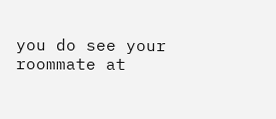you do see your roommate at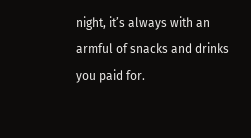night, it’s always with an armful of snacks and drinks you paid for.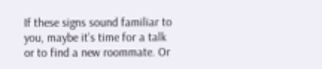If these signs sound familiar to you, maybe it’s time for a talk or to find a new roommate. Or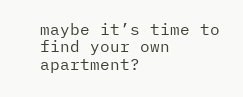maybe it’s time to find your own apartment?